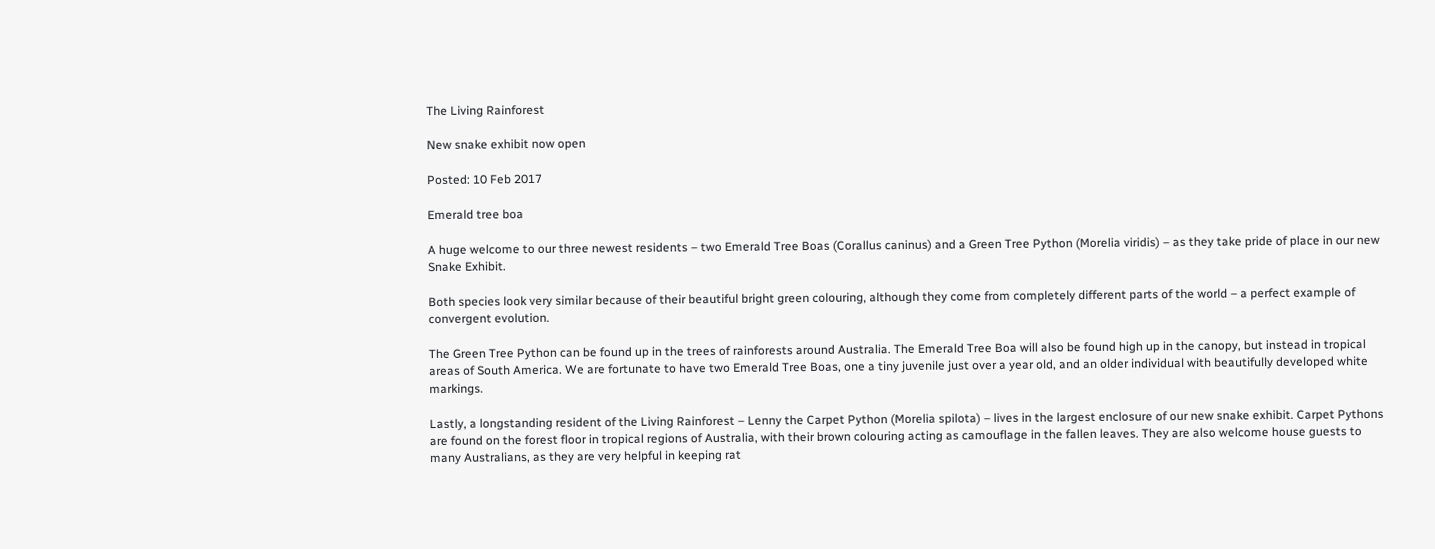The Living Rainforest

New snake exhibit now open

Posted: 10 Feb 2017

Emerald tree boa

A huge welcome to our three newest residents – two Emerald Tree Boas (Corallus caninus) and a Green Tree Python (Morelia viridis) – as they take pride of place in our new Snake Exhibit.

Both species look very similar because of their beautiful bright green colouring, although they come from completely different parts of the world – a perfect example of convergent evolution.

The Green Tree Python can be found up in the trees of rainforests around Australia. The Emerald Tree Boa will also be found high up in the canopy, but instead in tropical areas of South America. We are fortunate to have two Emerald Tree Boas, one a tiny juvenile just over a year old, and an older individual with beautifully developed white markings.

Lastly, a longstanding resident of the Living Rainforest – Lenny the Carpet Python (Morelia spilota) – lives in the largest enclosure of our new snake exhibit. Carpet Pythons are found on the forest floor in tropical regions of Australia, with their brown colouring acting as camouflage in the fallen leaves. They are also welcome house guests to many Australians, as they are very helpful in keeping rat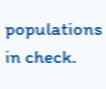populations in check.